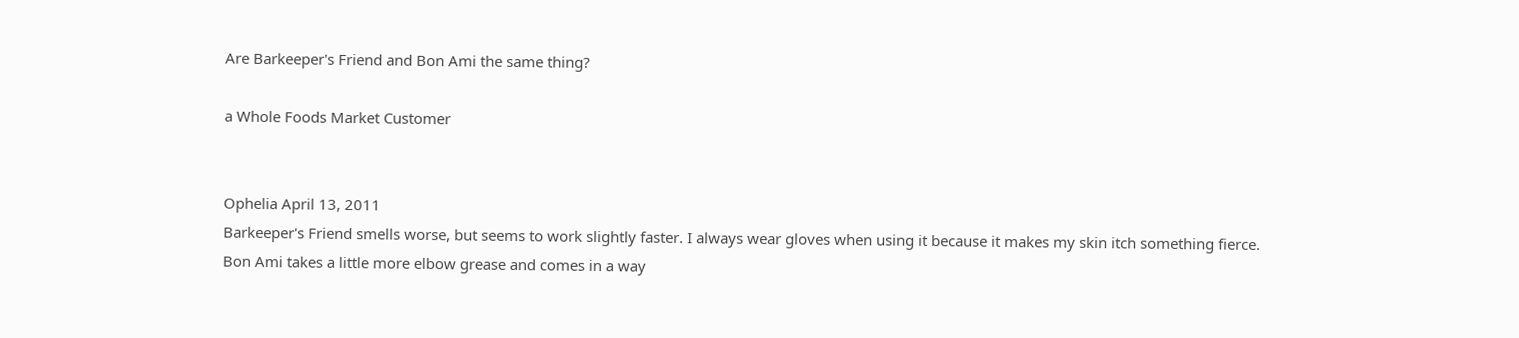Are Barkeeper's Friend and Bon Ami the same thing?

a Whole Foods Market Customer


Ophelia April 13, 2011
Barkeeper's Friend smells worse, but seems to work slightly faster. I always wear gloves when using it because it makes my skin itch something fierce.
Bon Ami takes a little more elbow grease and comes in a way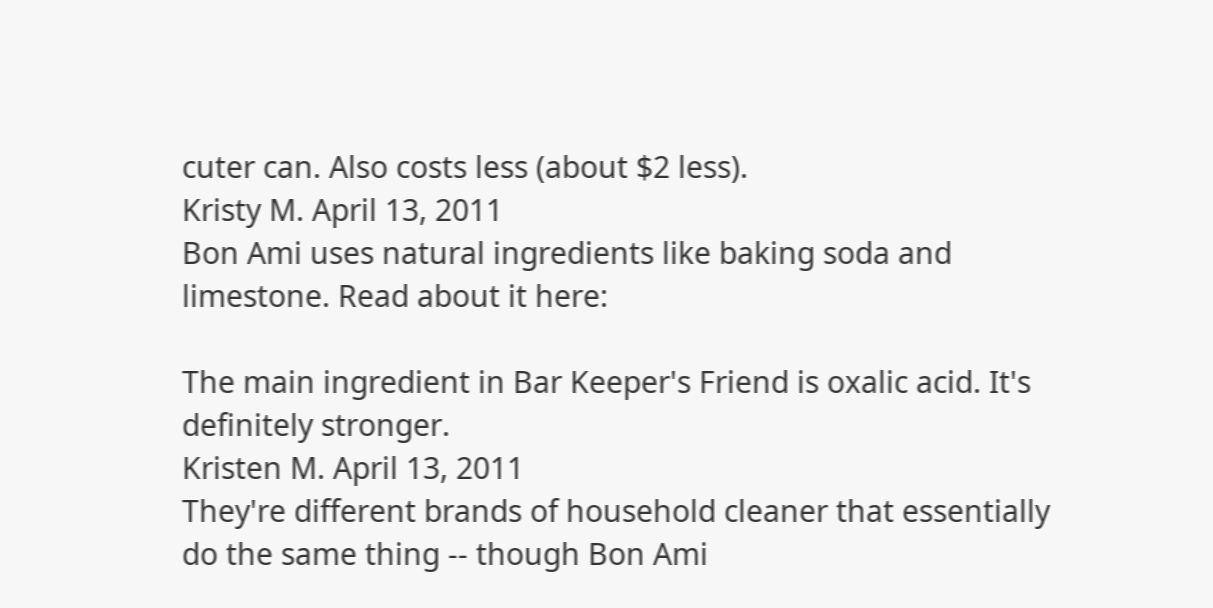cuter can. Also costs less (about $2 less).
Kristy M. April 13, 2011
Bon Ami uses natural ingredients like baking soda and limestone. Read about it here:

The main ingredient in Bar Keeper's Friend is oxalic acid. It's definitely stronger.
Kristen M. April 13, 2011
They're different brands of household cleaner that essentially do the same thing -- though Bon Ami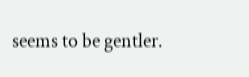seems to be gentler.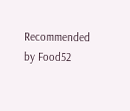Recommended by Food52